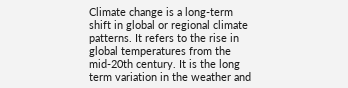Climate change is a long-term shift in global or regional climate patterns. It refers to the rise in global temperatures from the mid-20th century. It is the long term variation in the weather and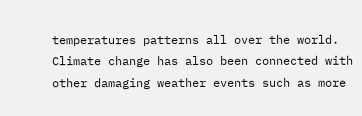temperatures patterns all over the world. Climate change has also been connected with other damaging weather events such as more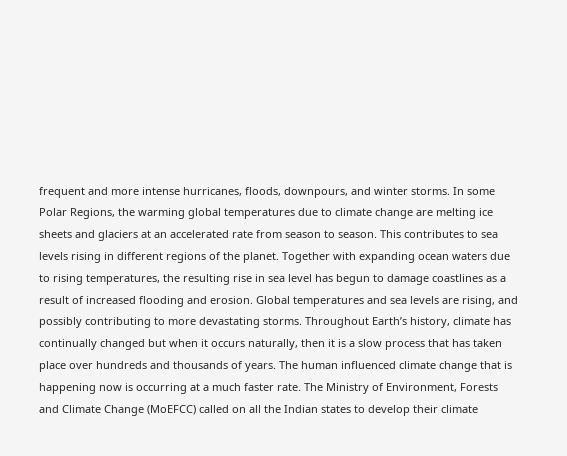frequent and more intense hurricanes, floods, downpours, and winter storms. In some Polar Regions, the warming global temperatures due to climate change are melting ice sheets and glaciers at an accelerated rate from season to season. This contributes to sea levels rising in different regions of the planet. Together with expanding ocean waters due to rising temperatures, the resulting rise in sea level has begun to damage coastlines as a result of increased flooding and erosion. Global temperatures and sea levels are rising, and possibly contributing to more devastating storms. Throughout Earth’s history, climate has continually changed but when it occurs naturally, then it is a slow process that has taken place over hundreds and thousands of years. The human influenced climate change that is happening now is occurring at a much faster rate. The Ministry of Environment, Forests and Climate Change (MoEFCC) called on all the Indian states to develop their climate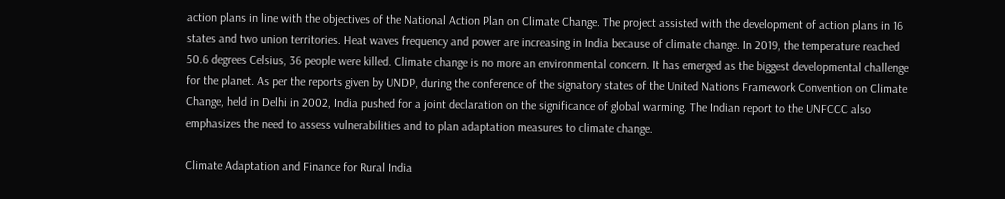action plans in line with the objectives of the National Action Plan on Climate Change. The project assisted with the development of action plans in 16 states and two union territories. Heat waves frequency and power are increasing in India because of climate change. In 2019, the temperature reached 50.6 degrees Celsius, 36 people were killed. Climate change is no more an environmental concern. It has emerged as the biggest developmental challenge for the planet. As per the reports given by UNDP, during the conference of the signatory states of the United Nations Framework Convention on Climate Change, held in Delhi in 2002, India pushed for a joint declaration on the significance of global warming. The Indian report to the UNFCCC also emphasizes the need to assess vulnerabilities and to plan adaptation measures to climate change.

Climate Adaptation and Finance for Rural India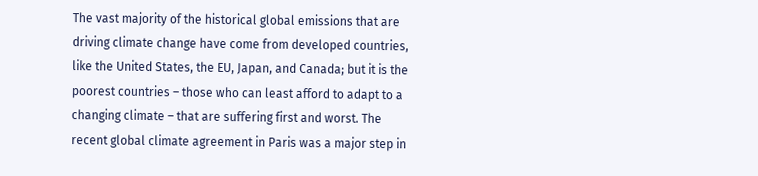The vast majority of the historical global emissions that are driving climate change have come from developed countries, like the United States, the EU, Japan, and Canada; but it is the poorest countries – those who can least afford to adapt to a changing climate – that are suffering first and worst. The recent global climate agreement in Paris was a major step in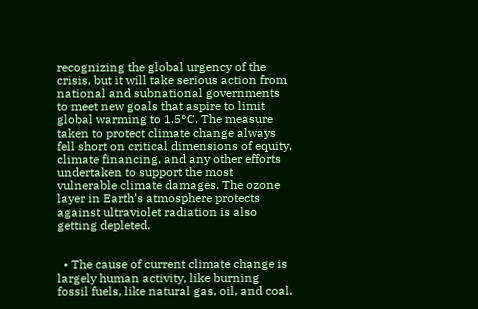recognizing the global urgency of the crisis, but it will take serious action from national and subnational governments to meet new goals that aspire to limit global warming to 1.5°C. The measure taken to protect climate change always fell short on critical dimensions of equity, climate financing, and any other efforts undertaken to support the most vulnerable climate damages. The ozone layer in Earth’s atmosphere protects against ultraviolet radiation is also getting depleted.


  • The cause of current climate change is largely human activity, like burning fossil fuels, like natural gas, oil, and coal.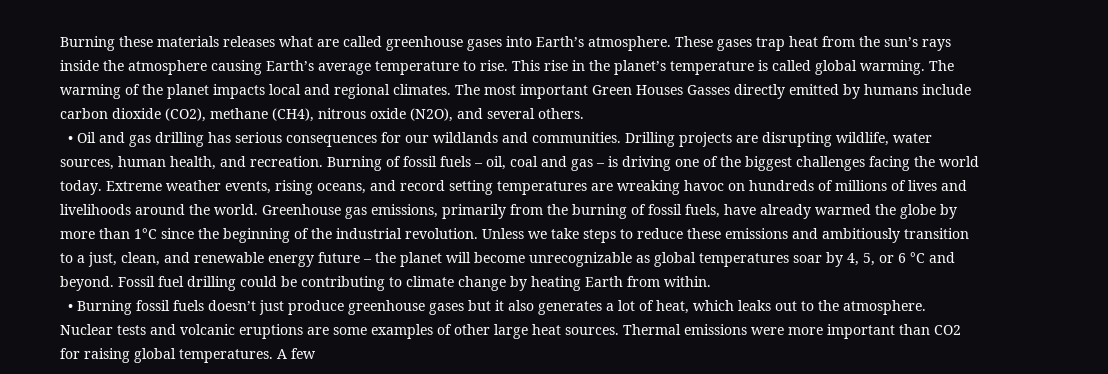Burning these materials releases what are called greenhouse gases into Earth’s atmosphere. These gases trap heat from the sun’s rays inside the atmosphere causing Earth’s average temperature to rise. This rise in the planet’s temperature is called global warming. The warming of the planet impacts local and regional climates. The most important Green Houses Gasses directly emitted by humans include carbon dioxide (CO2), methane (CH4), nitrous oxide (N2O), and several others.
  • Oil and gas drilling has serious consequences for our wildlands and communities. Drilling projects are disrupting wildlife, water sources, human health, and recreation. Burning of fossil fuels – oil, coal and gas – is driving one of the biggest challenges facing the world today. Extreme weather events, rising oceans, and record setting temperatures are wreaking havoc on hundreds of millions of lives and livelihoods around the world. Greenhouse gas emissions, primarily from the burning of fossil fuels, have already warmed the globe by more than 1°C since the beginning of the industrial revolution. Unless we take steps to reduce these emissions and ambitiously transition to a just, clean, and renewable energy future – the planet will become unrecognizable as global temperatures soar by 4, 5, or 6 °C and beyond. Fossil fuel drilling could be contributing to climate change by heating Earth from within.
  • Burning fossil fuels doesn’t just produce greenhouse gases but it also generates a lot of heat, which leaks out to the atmosphere. Nuclear tests and volcanic eruptions are some examples of other large heat sources. Thermal emissions were more important than CO2 for raising global temperatures. A few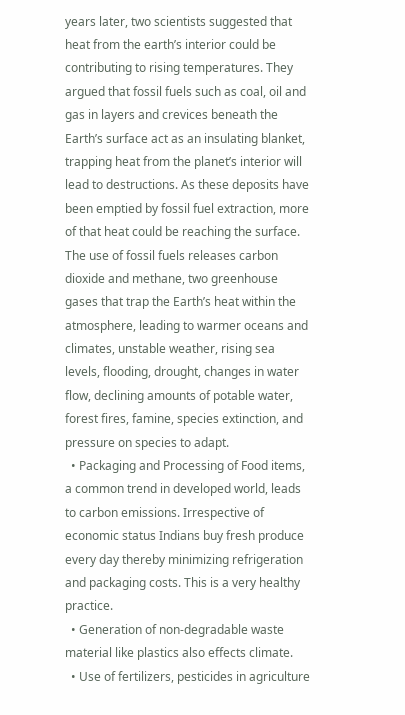years later, two scientists suggested that heat from the earth’s interior could be contributing to rising temperatures. They argued that fossil fuels such as coal, oil and gas in layers and crevices beneath the Earth’s surface act as an insulating blanket, trapping heat from the planet’s interior will lead to destructions. As these deposits have been emptied by fossil fuel extraction, more of that heat could be reaching the surface. The use of fossil fuels releases carbon dioxide and methane, two greenhouse gases that trap the Earth’s heat within the atmosphere, leading to warmer oceans and climates, unstable weather, rising sea levels, flooding, drought, changes in water flow, declining amounts of potable water, forest fires, famine, species extinction, and pressure on species to adapt.
  • Packaging and Processing of Food items, a common trend in developed world, leads to carbon emissions. Irrespective of economic status Indians buy fresh produce every day thereby minimizing refrigeration and packaging costs. This is a very healthy practice.
  • Generation of non-degradable waste material like plastics also effects climate.
  • Use of fertilizers, pesticides in agriculture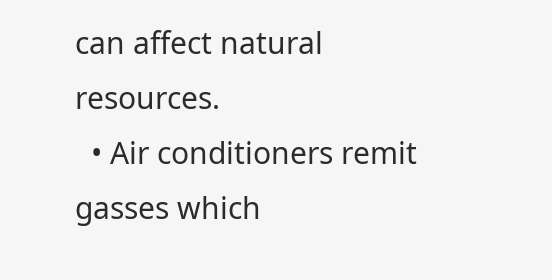can affect natural resources.
  • Air conditioners remit gasses which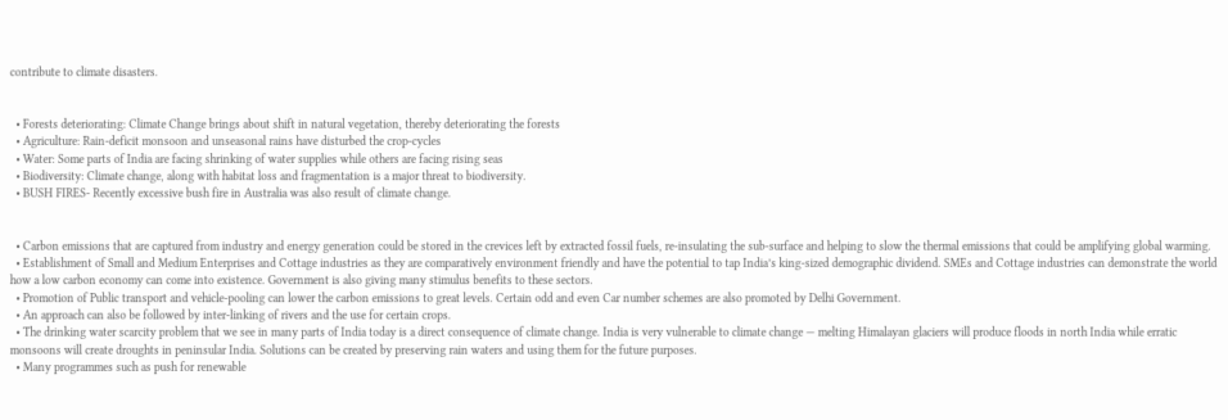contribute to climate disasters.


  • Forests deteriorating: Climate Change brings about shift in natural vegetation, thereby deteriorating the forests
  • Agriculture: Rain-deficit monsoon and unseasonal rains have disturbed the crop-cycles
  • Water: Some parts of India are facing shrinking of water supplies while others are facing rising seas
  • Biodiversity: Climate change, along with habitat loss and fragmentation is a major threat to biodiversity.
  • BUSH FIRES- Recently excessive bush fire in Australia was also result of climate change.


  • Carbon emissions that are captured from industry and energy generation could be stored in the crevices left by extracted fossil fuels, re-insulating the sub-surface and helping to slow the thermal emissions that could be amplifying global warming.
  • Establishment of Small and Medium Enterprises and Cottage industries as they are comparatively environment friendly and have the potential to tap India’s king-sized demographic dividend. SMEs and Cottage industries can demonstrate the world how a low carbon economy can come into existence. Government is also giving many stimulus benefits to these sectors.
  • Promotion of Public transport and vehicle-pooling can lower the carbon emissions to great levels. Certain odd and even Car number schemes are also promoted by Delhi Government.
  • An approach can also be followed by inter-linking of rivers and the use for certain crops.
  • The drinking water scarcity problem that we see in many parts of India today is a direct consequence of climate change. India is very vulnerable to climate change — melting Himalayan glaciers will produce floods in north India while erratic monsoons will create droughts in peninsular India. Solutions can be created by preserving rain waters and using them for the future purposes.
  • Many programmes such as push for renewable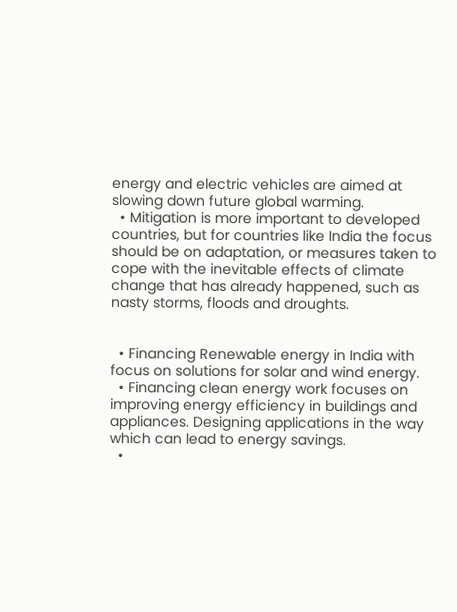energy and electric vehicles are aimed at slowing down future global warming.
  • Mitigation is more important to developed countries, but for countries like India the focus should be on adaptation, or measures taken to cope with the inevitable effects of climate change that has already happened, such as nasty storms, floods and droughts.


  • Financing Renewable energy in India with focus on solutions for solar and wind energy.
  • Financing clean energy work focuses on improving energy efficiency in buildings and appliances. Designing applications in the way which can lead to energy savings.
  •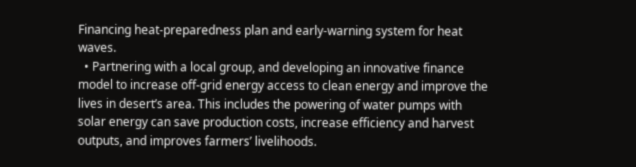Financing heat-preparedness plan and early-warning system for heat waves.
  • Partnering with a local group, and developing an innovative finance model to increase off-grid energy access to clean energy and improve the lives in desert’s area. This includes the powering of water pumps with solar energy can save production costs, increase efficiency and harvest outputs, and improves farmers’ livelihoods.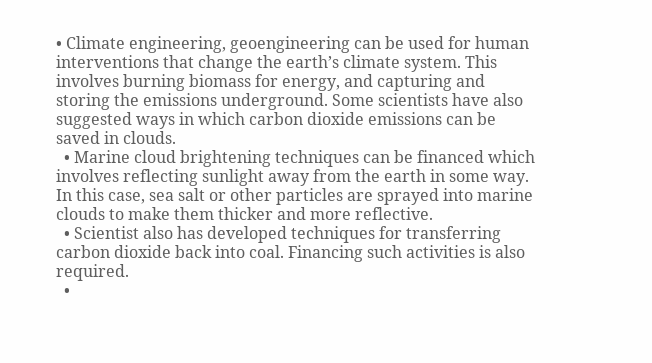• Climate engineering, geoengineering can be used for human interventions that change the earth’s climate system. This involves burning biomass for energy, and capturing and storing the emissions underground. Some scientists have also suggested ways in which carbon dioxide emissions can be saved in clouds.
  • Marine cloud brightening techniques can be financed which involves reflecting sunlight away from the earth in some way. In this case, sea salt or other particles are sprayed into marine clouds to make them thicker and more reflective.
  • Scientist also has developed techniques for transferring carbon dioxide back into coal. Financing such activities is also required.
  •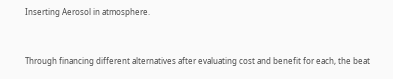Inserting Aerosol in atmosphere.


Through financing different alternatives after evaluating cost and benefit for each, the beat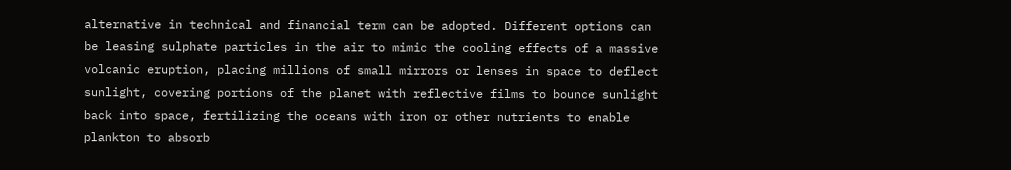alternative in technical and financial term can be adopted. Different options can be leasing sulphate particles in the air to mimic the cooling effects of a massive volcanic eruption, placing millions of small mirrors or lenses in space to deflect sunlight, covering portions of the planet with reflective films to bounce sunlight back into space, fertilizing the oceans with iron or other nutrients to enable plankton to absorb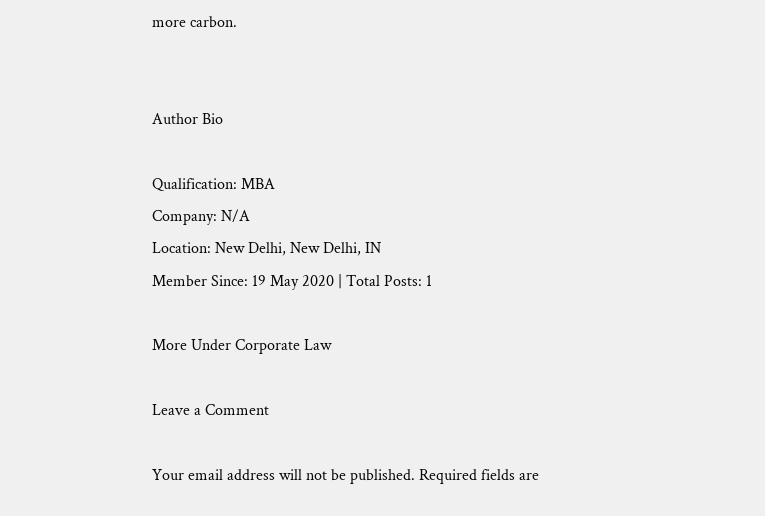more carbon.


Author Bio

Qualification: MBA
Company: N/A
Location: New Delhi, New Delhi, IN
Member Since: 19 May 2020 | Total Posts: 1

More Under Corporate Law

Leave a Comment

Your email address will not be published. Required fields are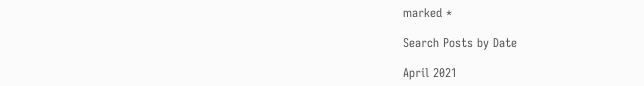marked *

Search Posts by Date

April 2021